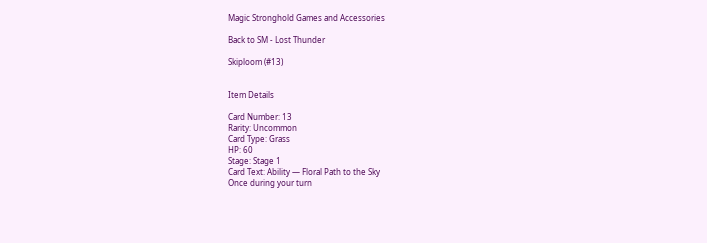Magic Stronghold Games and Accessories

Back to SM - Lost Thunder

Skiploom (#13)


Item Details

Card Number: 13
Rarity: Uncommon
Card Type: Grass
HP: 60
Stage: Stage 1
Card Text: Ability — Floral Path to the Sky
Once during your turn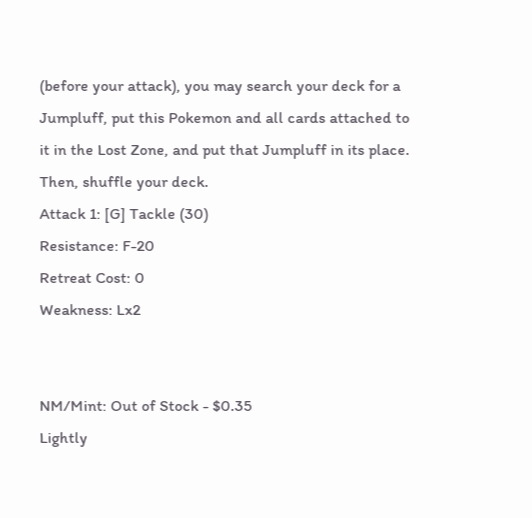(before your attack), you may search your deck for a Jumpluff, put this Pokemon and all cards attached to it in the Lost Zone, and put that Jumpluff in its place. Then, shuffle your deck.
Attack 1: [G] Tackle (30)
Resistance: F-20
Retreat Cost: 0
Weakness: Lx2


NM/Mint: Out of Stock - $0.35
Lightly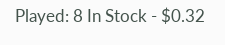Played: 8 In Stock - $0.32